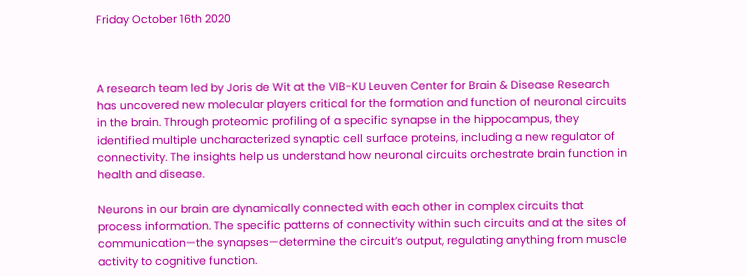Friday October 16th 2020



A research team led by Joris de Wit at the VIB-KU Leuven Center for Brain & Disease Research has uncovered new molecular players critical for the formation and function of neuronal circuits in the brain. Through proteomic profiling of a specific synapse in the hippocampus, they identified multiple uncharacterized synaptic cell surface proteins, including a new regulator of connectivity. The insights help us understand how neuronal circuits orchestrate brain function in health and disease.

Neurons in our brain are dynamically connected with each other in complex circuits that process information. The specific patterns of connectivity within such circuits and at the sites of communication—the synapses—determine the circuit’s output, regulating anything from muscle activity to cognitive function.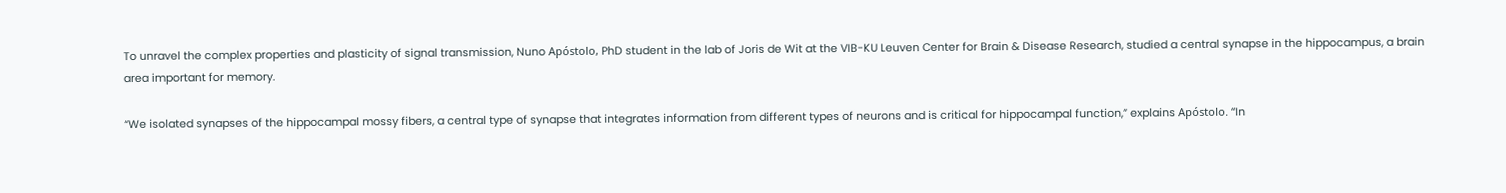To unravel the complex properties and plasticity of signal transmission, Nuno Apóstolo, PhD student in the lab of Joris de Wit at the VIB-KU Leuven Center for Brain & Disease Research, studied a central synapse in the hippocampus, a brain area important for memory.

“We isolated synapses of the hippocampal mossy fibers, a central type of synapse that integrates information from different types of neurons and is critical for hippocampal function,” explains Apóstolo. “In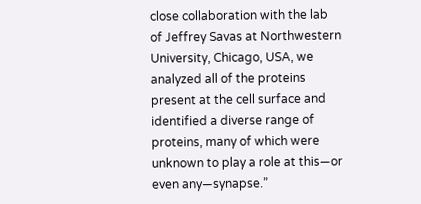close collaboration with the lab of Jeffrey Savas at Northwestern University, Chicago, USA, we analyzed all of the proteins present at the cell surface and identified a diverse range of proteins, many of which were unknown to play a role at this—or even any—synapse.”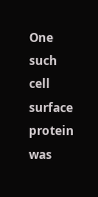One such cell surface protein was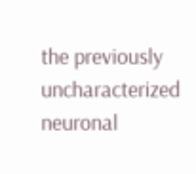the previously uncharacterized neuronal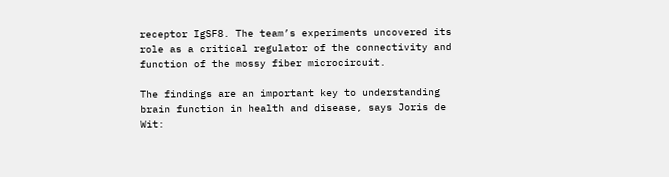receptor IgSF8. The team’s experiments uncovered its role as a critical regulator of the connectivity and function of the mossy fiber microcircuit.

The findings are an important key to understanding brain function in health and disease, says Joris de Wit: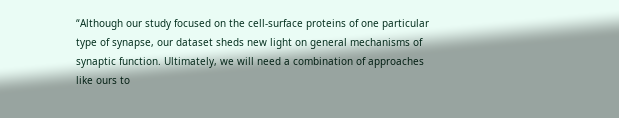“Although our study focused on the cell-surface proteins of one particular type of synapse, our dataset sheds new light on general mechanisms of synaptic function. Ultimately, we will need a combination of approaches like ours to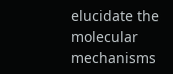elucidate the molecular mechanisms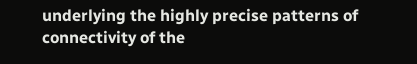underlying the highly precise patterns of connectivity of the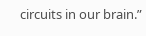circuits in our brain.”